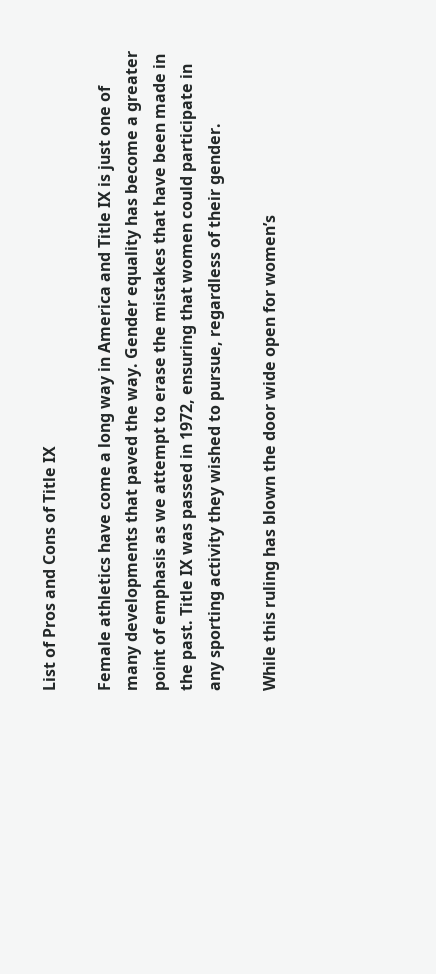List of Pros and Cons of Title IX

Female athletics have come a long way in America and Title IX is just one of many developments that paved the way. Gender equality has become a greater point of emphasis as we attempt to erase the mistakes that have been made in the past. Title IX was passed in 1972, ensuring that women could participate in any sporting activity they wished to pursue, regardless of their gender.

While this ruling has blown the door wide open for women’s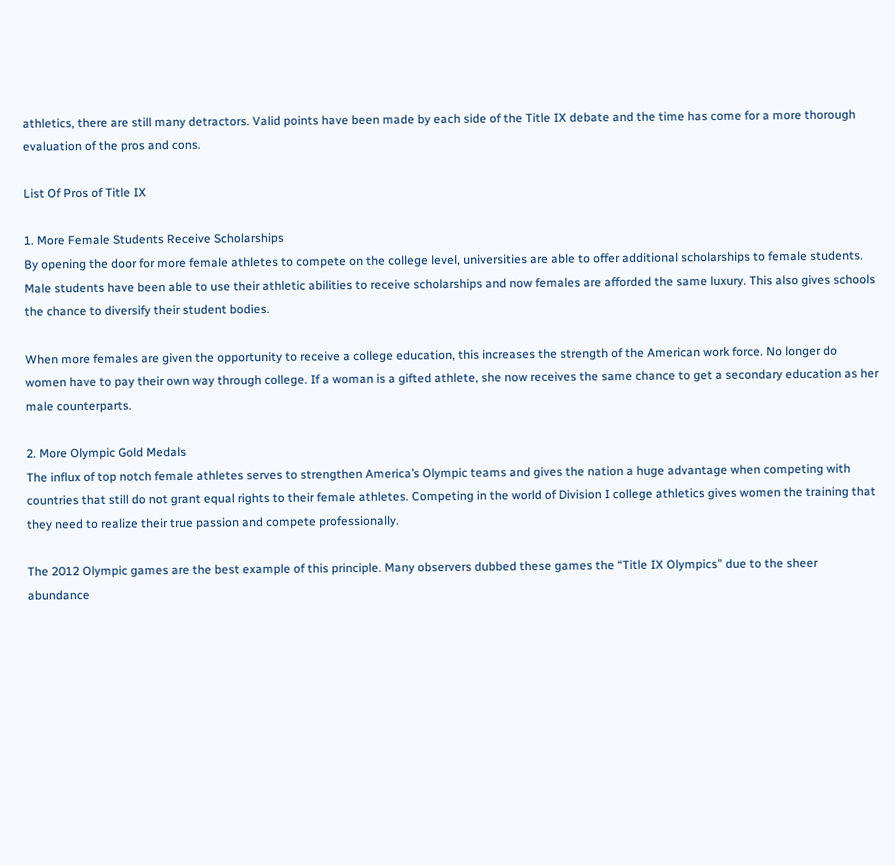athletics, there are still many detractors. Valid points have been made by each side of the Title IX debate and the time has come for a more thorough evaluation of the pros and cons.

List Of Pros of Title IX

1. More Female Students Receive Scholarships
By opening the door for more female athletes to compete on the college level, universities are able to offer additional scholarships to female students. Male students have been able to use their athletic abilities to receive scholarships and now females are afforded the same luxury. This also gives schools the chance to diversify their student bodies.

When more females are given the opportunity to receive a college education, this increases the strength of the American work force. No longer do women have to pay their own way through college. If a woman is a gifted athlete, she now receives the same chance to get a secondary education as her male counterparts.

2. More Olympic Gold Medals
The influx of top notch female athletes serves to strengthen America’s Olympic teams and gives the nation a huge advantage when competing with countries that still do not grant equal rights to their female athletes. Competing in the world of Division I college athletics gives women the training that they need to realize their true passion and compete professionally.

The 2012 Olympic games are the best example of this principle. Many observers dubbed these games the “Title IX Olympics” due to the sheer abundance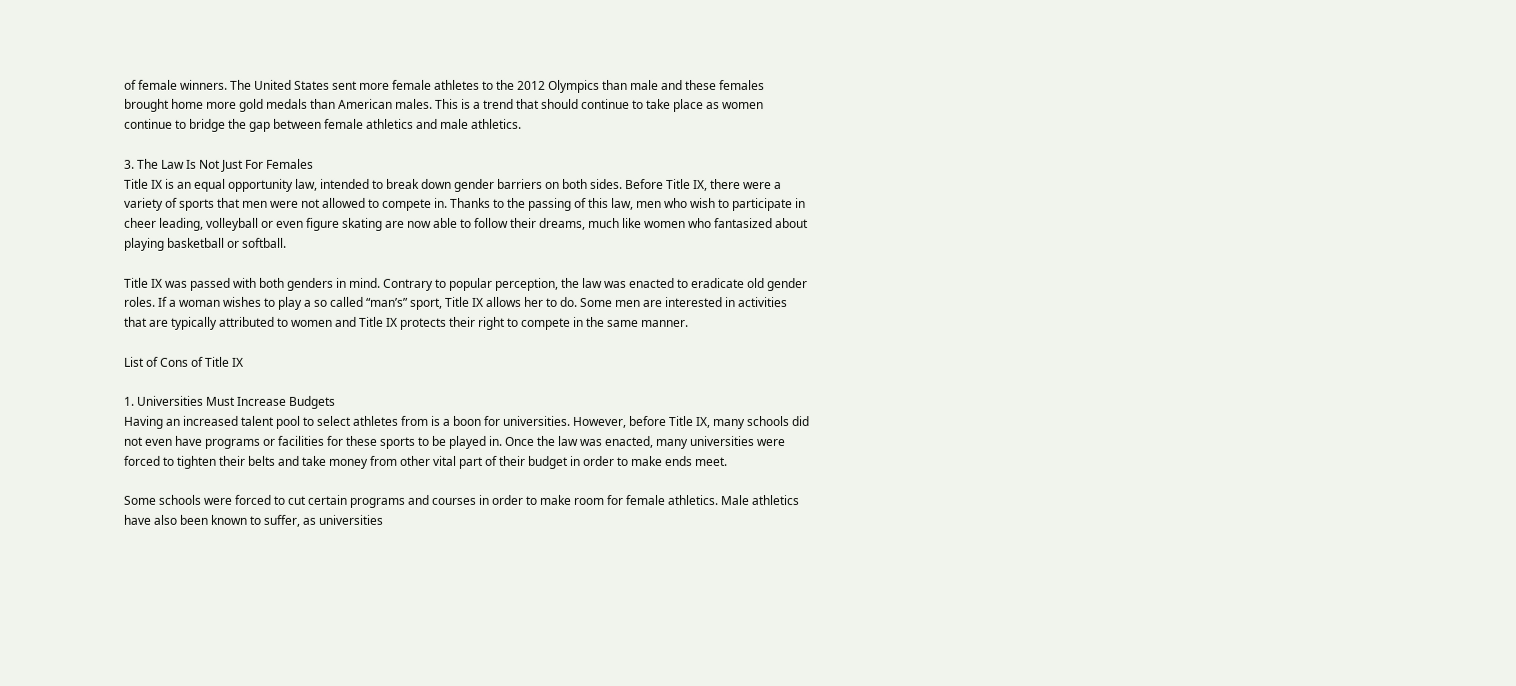of female winners. The United States sent more female athletes to the 2012 Olympics than male and these females brought home more gold medals than American males. This is a trend that should continue to take place as women continue to bridge the gap between female athletics and male athletics.

3. The Law Is Not Just For Females
Title IX is an equal opportunity law, intended to break down gender barriers on both sides. Before Title IX, there were a variety of sports that men were not allowed to compete in. Thanks to the passing of this law, men who wish to participate in cheer leading, volleyball or even figure skating are now able to follow their dreams, much like women who fantasized about playing basketball or softball.

Title IX was passed with both genders in mind. Contrary to popular perception, the law was enacted to eradicate old gender roles. If a woman wishes to play a so called “man’s” sport, Title IX allows her to do. Some men are interested in activities that are typically attributed to women and Title IX protects their right to compete in the same manner.

List of Cons of Title IX

1. Universities Must Increase Budgets
Having an increased talent pool to select athletes from is a boon for universities. However, before Title IX, many schools did not even have programs or facilities for these sports to be played in. Once the law was enacted, many universities were forced to tighten their belts and take money from other vital part of their budget in order to make ends meet.

Some schools were forced to cut certain programs and courses in order to make room for female athletics. Male athletics have also been known to suffer, as universities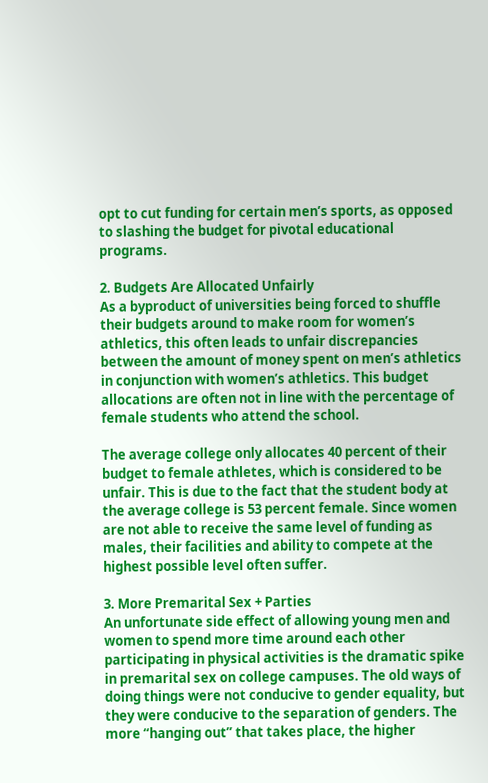opt to cut funding for certain men’s sports, as opposed to slashing the budget for pivotal educational programs.

2. Budgets Are Allocated Unfairly
As a byproduct of universities being forced to shuffle their budgets around to make room for women’s athletics, this often leads to unfair discrepancies between the amount of money spent on men’s athletics in conjunction with women’s athletics. This budget allocations are often not in line with the percentage of female students who attend the school.

The average college only allocates 40 percent of their budget to female athletes, which is considered to be unfair. This is due to the fact that the student body at the average college is 53 percent female. Since women are not able to receive the same level of funding as males, their facilities and ability to compete at the highest possible level often suffer.

3. More Premarital Sex + Parties
An unfortunate side effect of allowing young men and women to spend more time around each other participating in physical activities is the dramatic spike in premarital sex on college campuses. The old ways of doing things were not conducive to gender equality, but they were conducive to the separation of genders. The more “hanging out” that takes place, the higher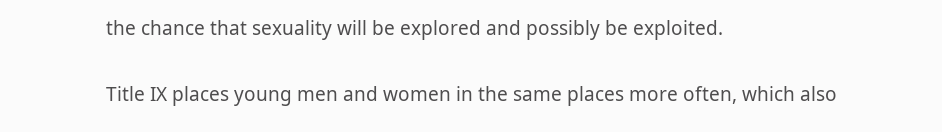the chance that sexuality will be explored and possibly be exploited.

Title IX places young men and women in the same places more often, which also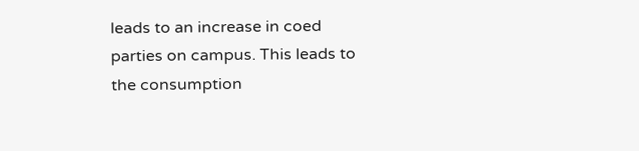leads to an increase in coed parties on campus. This leads to the consumption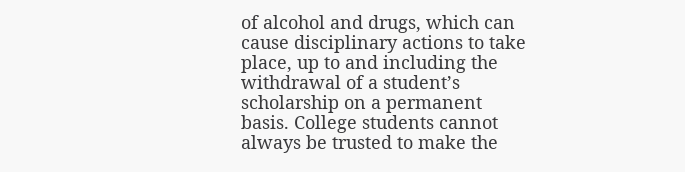of alcohol and drugs, which can cause disciplinary actions to take place, up to and including the withdrawal of a student’s scholarship on a permanent basis. College students cannot always be trusted to make the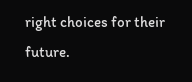right choices for their future.